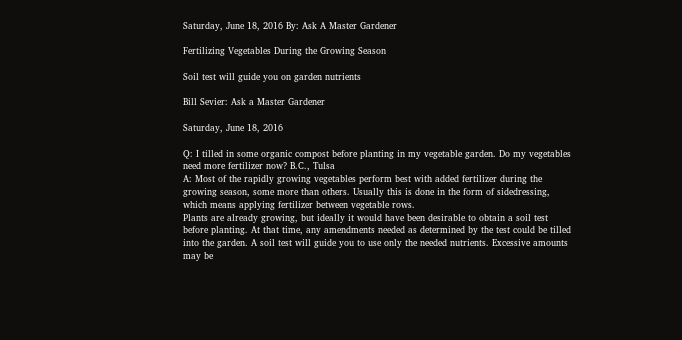Saturday, June 18, 2016 By: Ask A Master Gardener

Fertilizing Vegetables During the Growing Season

Soil test will guide you on garden nutrients

Bill Sevier: Ask a Master Gardener

Saturday, June 18, 2016

Q: I tilled in some organic compost before planting in my vegetable garden. Do my vegetables need more fertilizer now? B.C., Tulsa
A: Most of the rapidly growing vegetables perform best with added fertilizer during the growing season, some more than others. Usually this is done in the form of sidedressing, which means applying fertilizer between vegetable rows.
Plants are already growing, but ideally it would have been desirable to obtain a soil test before planting. At that time, any amendments needed as determined by the test could be tilled into the garden. A soil test will guide you to use only the needed nutrients. Excessive amounts may be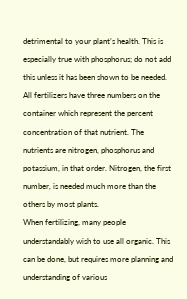detrimental to your plant’s health. This is especially true with phosphorus; do not add this unless it has been shown to be needed.
All fertilizers have three numbers on the container which represent the percent concentration of that nutrient. The nutrients are nitrogen, phosphorus and potassium, in that order. Nitrogen, the first number, is needed much more than the others by most plants.
When fertilizing, many people understandably wish to use all organic. This can be done, but requires more planning and understanding of various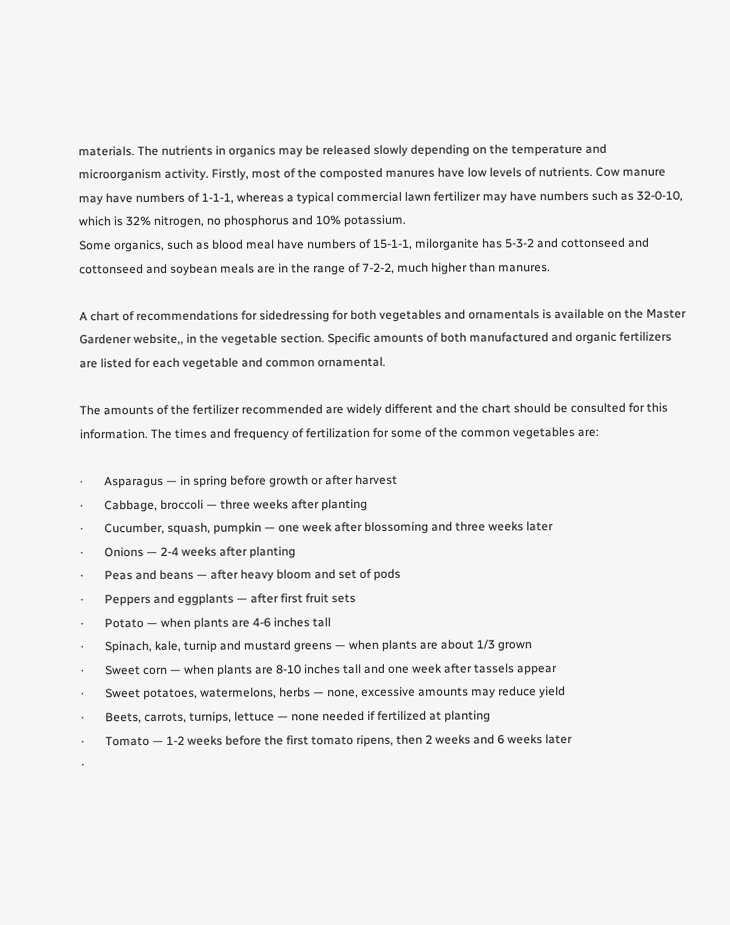materials. The nutrients in organics may be released slowly depending on the temperature and microorganism activity. Firstly, most of the composted manures have low levels of nutrients. Cow manure may have numbers of 1-1-1, whereas a typical commercial lawn fertilizer may have numbers such as 32-0-10, which is 32% nitrogen, no phosphorus and 10% potassium.
Some organics, such as blood meal have numbers of 15-1-1, milorganite has 5-3-2 and cottonseed and cottonseed and soybean meals are in the range of 7-2-2, much higher than manures.

A chart of recommendations for sidedressing for both vegetables and ornamentals is available on the Master Gardener website,, in the vegetable section. Specific amounts of both manufactured and organic fertilizers are listed for each vegetable and common ornamental.

The amounts of the fertilizer recommended are widely different and the chart should be consulted for this information. The times and frequency of fertilization for some of the common vegetables are:

·       Asparagus — in spring before growth or after harvest
·       Cabbage, broccoli — three weeks after planting
·       Cucumber, squash, pumpkin — one week after blossoming and three weeks later
·       Onions — 2-4 weeks after planting
·       Peas and beans — after heavy bloom and set of pods
·       Peppers and eggplants — after first fruit sets
·       Potato — when plants are 4-6 inches tall
·       Spinach, kale, turnip and mustard greens — when plants are about 1/3 grown
·       Sweet corn — when plants are 8-10 inches tall and one week after tassels appear
·       Sweet potatoes, watermelons, herbs — none, excessive amounts may reduce yield
·       Beets, carrots, turnips, lettuce — none needed if fertilized at planting
·       Tomato — 1-2 weeks before the first tomato ripens, then 2 weeks and 6 weeks later
·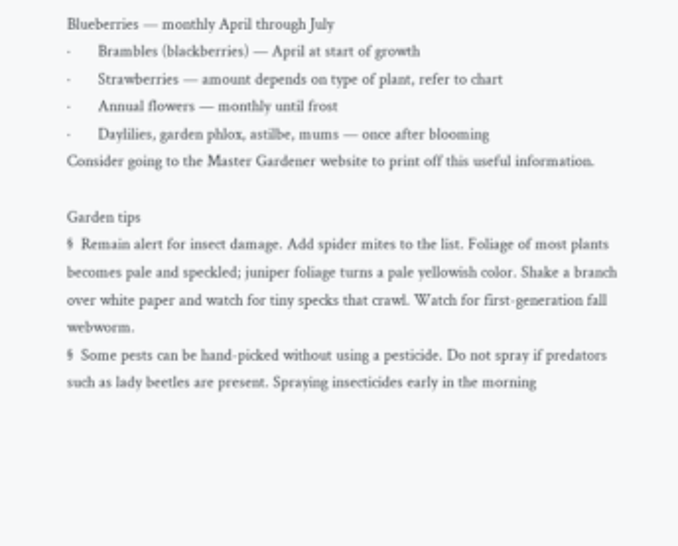Blueberries — monthly April through July
·       Brambles (blackberries) — April at start of growth
·       Strawberries — amount depends on type of plant, refer to chart
·       Annual flowers — monthly until frost
·       Daylilies, garden phlox, astilbe, mums — once after blooming
Consider going to the Master Gardener website to print off this useful information.

Garden tips
§  Remain alert for insect damage. Add spider mites to the list. Foliage of most plants becomes pale and speckled; juniper foliage turns a pale yellowish color. Shake a branch over white paper and watch for tiny specks that crawl. Watch for first-generation fall webworm.
§  Some pests can be hand-picked without using a pesticide. Do not spray if predators such as lady beetles are present. Spraying insecticides early in the morning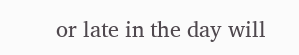or late in the day will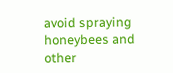avoid spraying honeybees and other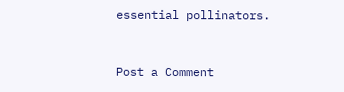essential pollinators.


Post a Comment